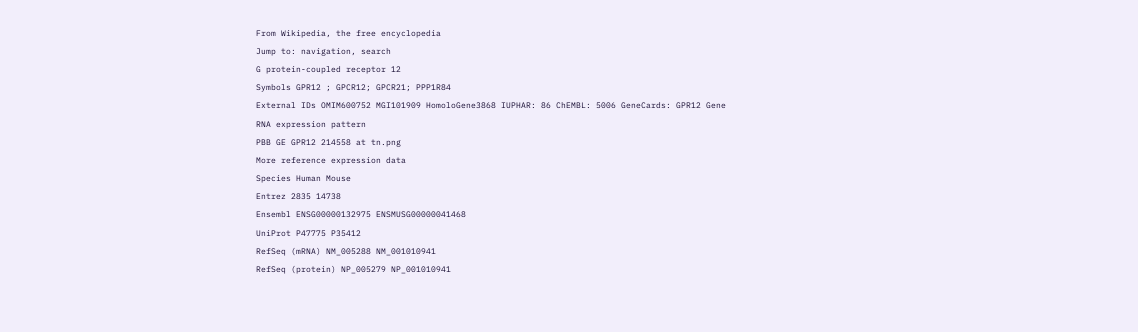From Wikipedia, the free encyclopedia
Jump to: navigation, search
G protein-coupled receptor 12
Symbols GPR12 ; GPCR12; GPCR21; PPP1R84
External IDs OMIM600752 MGI101909 HomoloGene3868 IUPHAR: 86 ChEMBL: 5006 GeneCards: GPR12 Gene
RNA expression pattern
PBB GE GPR12 214558 at tn.png
More reference expression data
Species Human Mouse
Entrez 2835 14738
Ensembl ENSG00000132975 ENSMUSG00000041468
UniProt P47775 P35412
RefSeq (mRNA) NM_005288 NM_001010941
RefSeq (protein) NP_005279 NP_001010941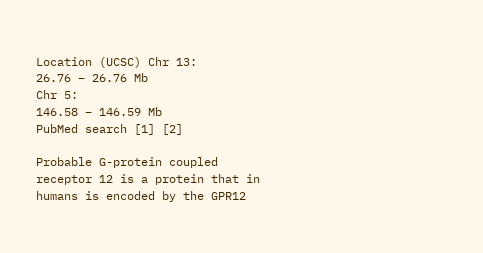Location (UCSC) Chr 13:
26.76 – 26.76 Mb
Chr 5:
146.58 – 146.59 Mb
PubMed search [1] [2]

Probable G-protein coupled receptor 12 is a protein that in humans is encoded by the GPR12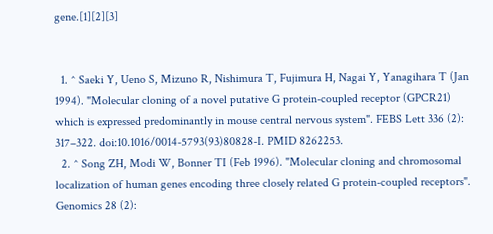gene.[1][2][3]


  1. ^ Saeki Y, Ueno S, Mizuno R, Nishimura T, Fujimura H, Nagai Y, Yanagihara T (Jan 1994). "Molecular cloning of a novel putative G protein-coupled receptor (GPCR21) which is expressed predominantly in mouse central nervous system". FEBS Lett 336 (2): 317–322. doi:10.1016/0014-5793(93)80828-I. PMID 8262253.
  2. ^ Song ZH, Modi W, Bonner TI (Feb 1996). "Molecular cloning and chromosomal localization of human genes encoding three closely related G protein-coupled receptors". Genomics 28 (2):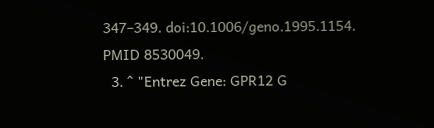347–349. doi:10.1006/geno.1995.1154. PMID 8530049.
  3. ^ "Entrez Gene: GPR12 G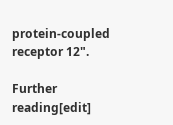protein-coupled receptor 12".

Further reading[edit]